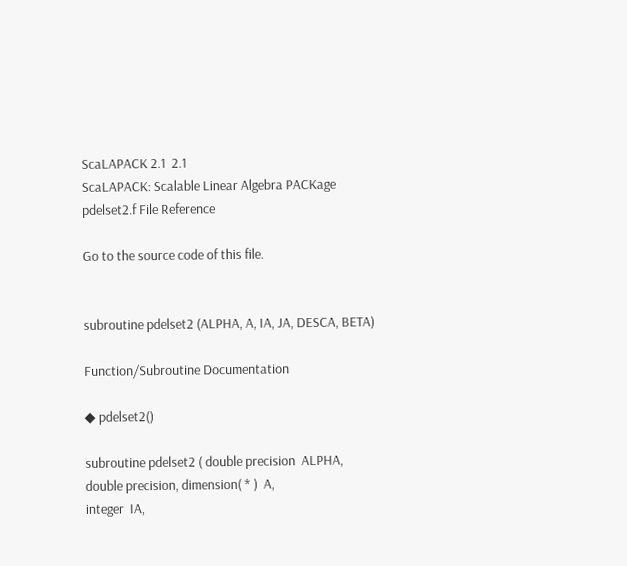ScaLAPACK 2.1  2.1
ScaLAPACK: Scalable Linear Algebra PACKage
pdelset2.f File Reference

Go to the source code of this file.


subroutine pdelset2 (ALPHA, A, IA, JA, DESCA, BETA)

Function/Subroutine Documentation

◆ pdelset2()

subroutine pdelset2 ( double precision  ALPHA,
double precision, dimension( * )  A,
integer  IA,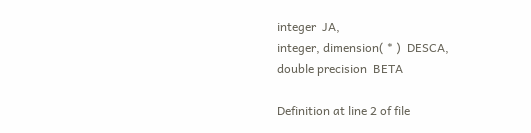integer  JA,
integer, dimension( * )  DESCA,
double precision  BETA

Definition at line 2 of file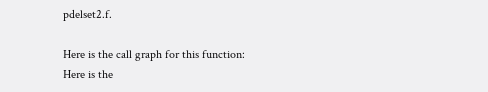pdelset2.f.

Here is the call graph for this function:
Here is the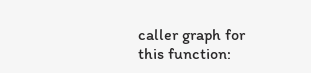caller graph for this function: